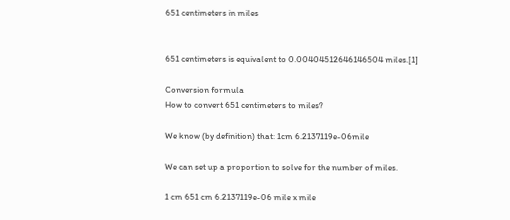651 centimeters in miles


651 centimeters is equivalent to 0.00404512646146504 miles.[1]

Conversion formula
How to convert 651 centimeters to miles?

We know (by definition) that: 1cm 6.2137119e-06mile

We can set up a proportion to solve for the number of miles.

1 cm 651 cm 6.2137119e-06 mile x mile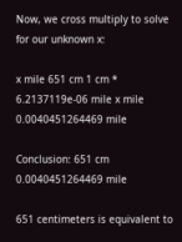Now, we cross multiply to solve for our unknown x:

x mile 651 cm 1 cm * 6.2137119e-06 mile x mile 0.0040451264469 mile

Conclusion: 651 cm 0.0040451264469 mile

651 centimeters is equivalent to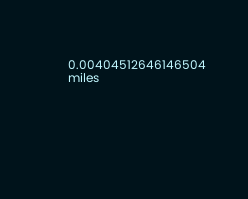0.00404512646146504 miles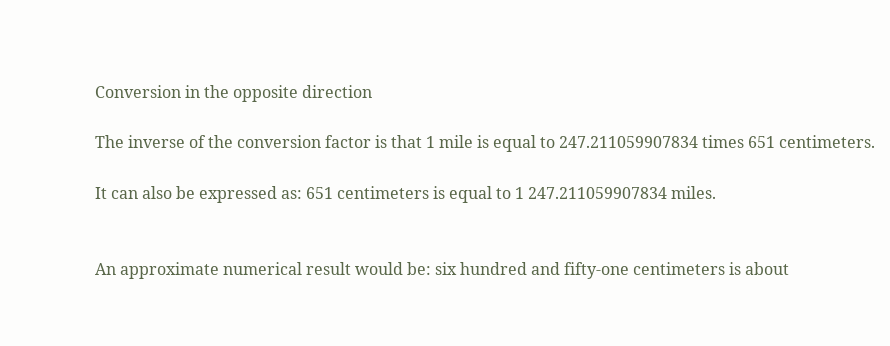Conversion in the opposite direction

The inverse of the conversion factor is that 1 mile is equal to 247.211059907834 times 651 centimeters.

It can also be expressed as: 651 centimeters is equal to 1 247.211059907834 miles.


An approximate numerical result would be: six hundred and fifty-one centimeters is about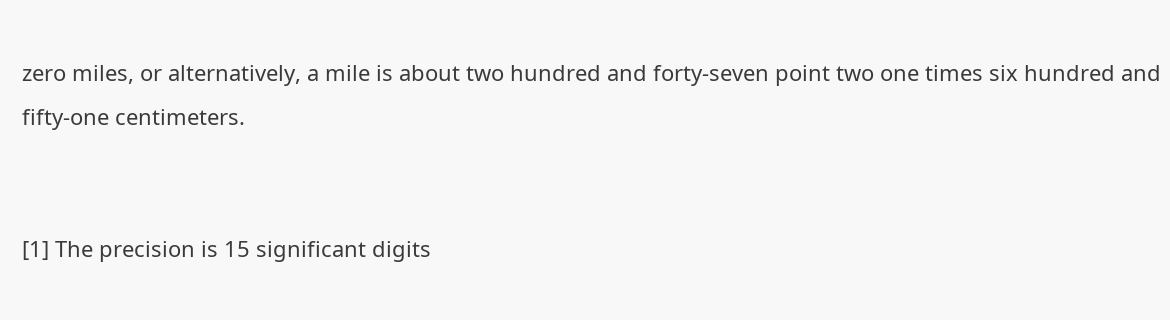zero miles, or alternatively, a mile is about two hundred and forty-seven point two one times six hundred and fifty-one centimeters.


[1] The precision is 15 significant digits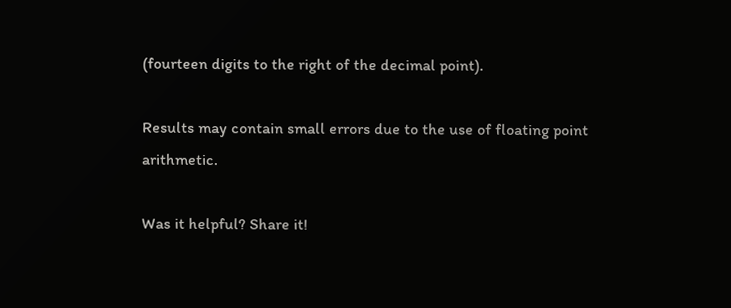(fourteen digits to the right of the decimal point).

Results may contain small errors due to the use of floating point arithmetic.

Was it helpful? Share it!